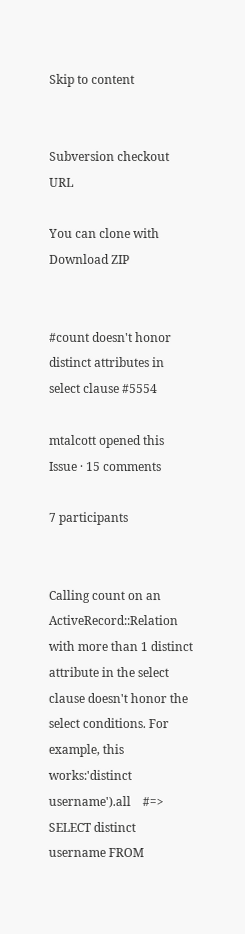Skip to content


Subversion checkout URL

You can clone with
Download ZIP


#count doesn't honor distinct attributes in select clause #5554

mtalcott opened this Issue · 15 comments

7 participants


Calling count on an ActiveRecord::Relation with more than 1 distinct attribute in the select clause doesn't honor the select conditions. For example, this works:'distinct username').all    #=> SELECT distinct username FROM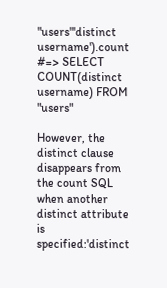"users"'distinct username').count  #=> SELECT COUNT(distinct username) FROM "users"

However, the distinct clause disappears from the count SQL when another distinct attribute is specified:'distinct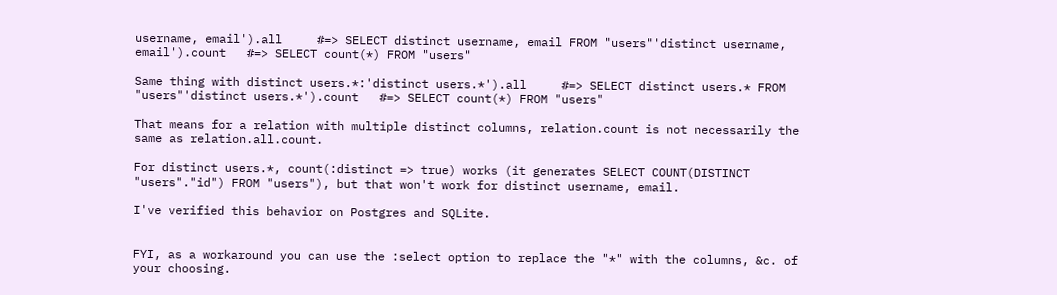username, email').all     #=> SELECT distinct username, email FROM "users"'distinct username, email').count   #=> SELECT count(*) FROM "users"

Same thing with distinct users.*:'distinct users.*').all     #=> SELECT distinct users.* FROM "users"'distinct users.*').count   #=> SELECT count(*) FROM "users"

That means for a relation with multiple distinct columns, relation.count is not necessarily the same as relation.all.count.

For distinct users.*, count(:distinct => true) works (it generates SELECT COUNT(DISTINCT "users"."id") FROM "users"), but that won't work for distinct username, email.

I've verified this behavior on Postgres and SQLite.


FYI, as a workaround you can use the :select option to replace the "*" with the columns, &c. of your choosing.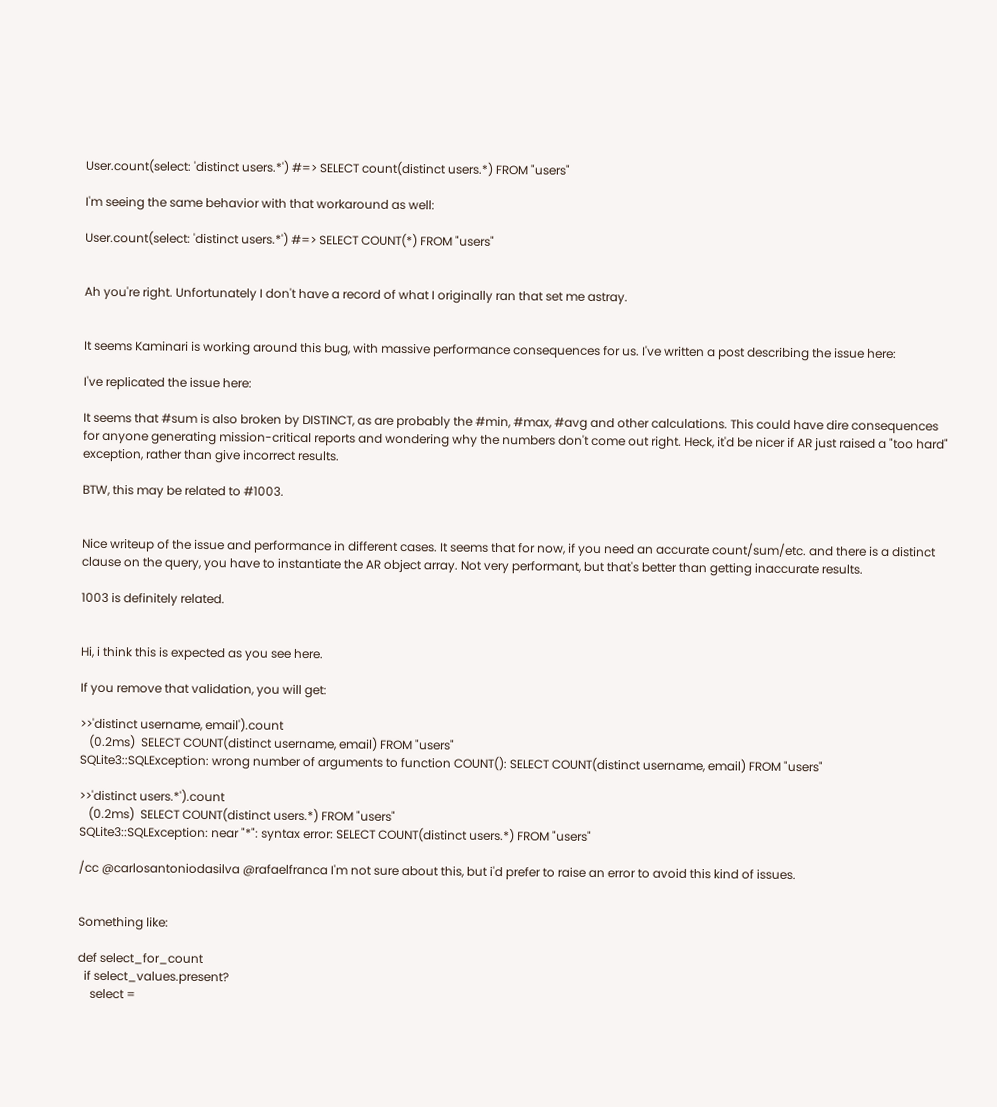User.count(select: 'distinct users.*') #=> SELECT count(distinct users.*) FROM "users"

I'm seeing the same behavior with that workaround as well:

User.count(select: 'distinct users.*') #=> SELECT COUNT(*) FROM "users"


Ah you're right. Unfortunately I don't have a record of what I originally ran that set me astray.


It seems Kaminari is working around this bug, with massive performance consequences for us. I've written a post describing the issue here:

I've replicated the issue here:

It seems that #sum is also broken by DISTINCT, as are probably the #min, #max, #avg and other calculations. This could have dire consequences for anyone generating mission-critical reports and wondering why the numbers don't come out right. Heck, it'd be nicer if AR just raised a "too hard" exception, rather than give incorrect results.

BTW, this may be related to #1003.


Nice writeup of the issue and performance in different cases. It seems that for now, if you need an accurate count/sum/etc. and there is a distinct clause on the query, you have to instantiate the AR object array. Not very performant, but that's better than getting inaccurate results.

1003 is definitely related.


Hi, i think this is expected as you see here.

If you remove that validation, you will get:

>>'distinct username, email').count
   (0.2ms)  SELECT COUNT(distinct username, email) FROM "users"
SQLite3::SQLException: wrong number of arguments to function COUNT(): SELECT COUNT(distinct username, email) FROM "users"

>>'distinct users.*').count
   (0.2ms)  SELECT COUNT(distinct users.*) FROM "users"
SQLite3::SQLException: near "*": syntax error: SELECT COUNT(distinct users.*) FROM "users"

/cc @carlosantoniodasilva @rafaelfranca I'm not sure about this, but i'd prefer to raise an error to avoid this kind of issues.


Something like:

def select_for_count
  if select_values.present?
    select =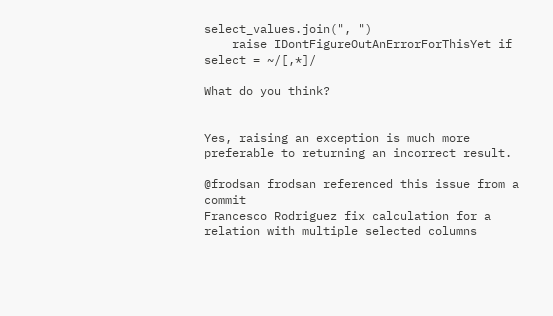select_values.join(", ")
    raise IDontFigureOutAnErrorForThisYet if select = ~/[,*]/

What do you think?


Yes, raising an exception is much more preferable to returning an incorrect result.

@frodsan frodsan referenced this issue from a commit
Francesco Rodriguez fix calculation for a relation with multiple selected columns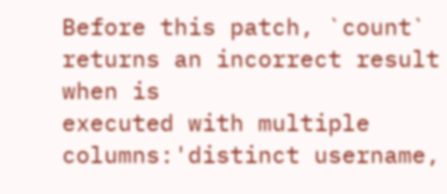Before this patch, `count` returns an incorrect result when is
executed with multiple columns:'distinct username,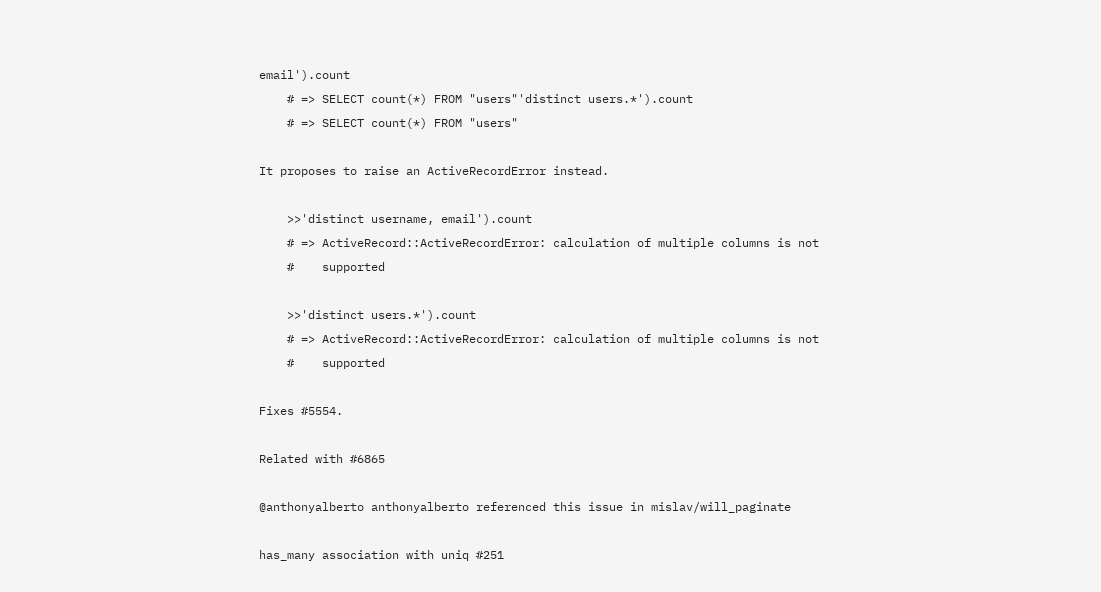email').count
    # => SELECT count(*) FROM "users"'distinct users.*').count
    # => SELECT count(*) FROM "users"

It proposes to raise an ActiveRecordError instead.

    >>'distinct username, email').count
    # => ActiveRecord::ActiveRecordError: calculation of multiple columns is not
    #    supported

    >>'distinct users.*').count
    # => ActiveRecord::ActiveRecordError: calculation of multiple columns is not
    #    supported

Fixes #5554.

Related with #6865

@anthonyalberto anthonyalberto referenced this issue in mislav/will_paginate

has_many association with uniq #251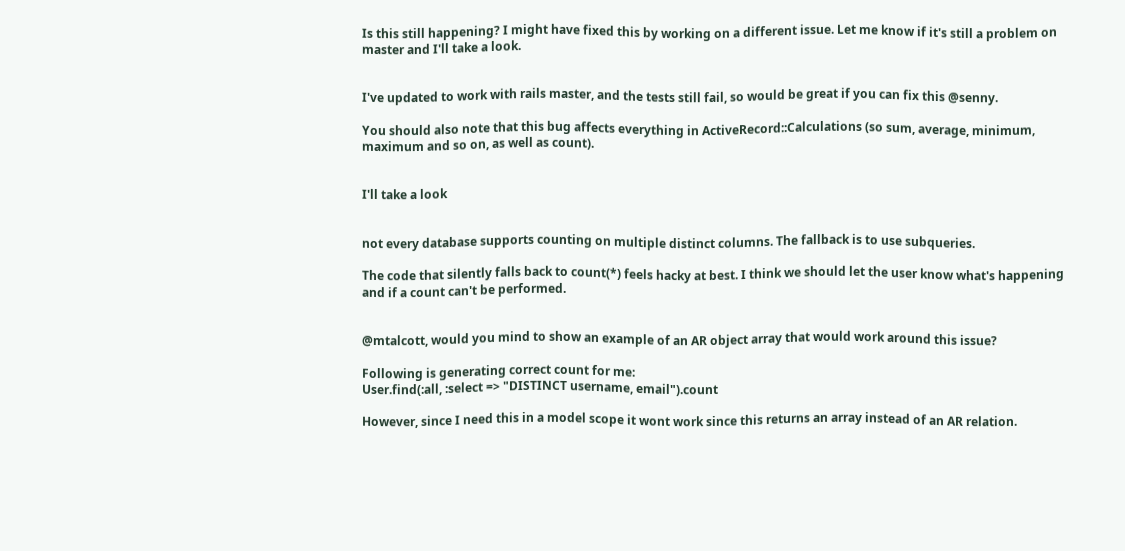Is this still happening? I might have fixed this by working on a different issue. Let me know if it's still a problem on master and I'll take a look.


I've updated to work with rails master, and the tests still fail, so would be great if you can fix this @senny.

You should also note that this bug affects everything in ActiveRecord::Calculations (so sum, average, minimum, maximum and so on, as well as count).


I'll take a look


not every database supports counting on multiple distinct columns. The fallback is to use subqueries.

The code that silently falls back to count(*) feels hacky at best. I think we should let the user know what's happening and if a count can't be performed.


@mtalcott, would you mind to show an example of an AR object array that would work around this issue?

Following is generating correct count for me:
User.find(:all, :select => "DISTINCT username, email").count

However, since I need this in a model scope it wont work since this returns an array instead of an AR relation.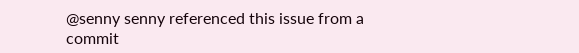@senny senny referenced this issue from a commit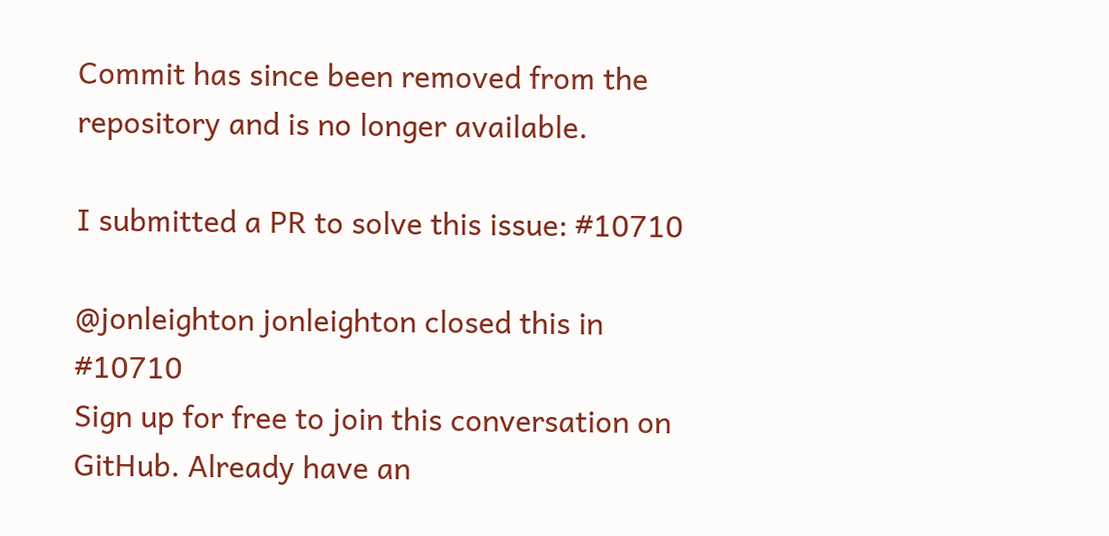Commit has since been removed from the repository and is no longer available.

I submitted a PR to solve this issue: #10710

@jonleighton jonleighton closed this in #10710
Sign up for free to join this conversation on GitHub. Already have an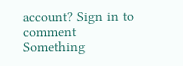account? Sign in to comment
Something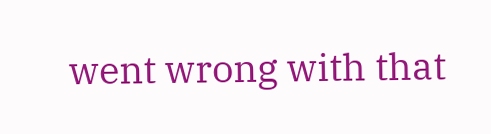went wrong with that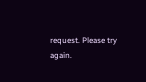request. Please try again.